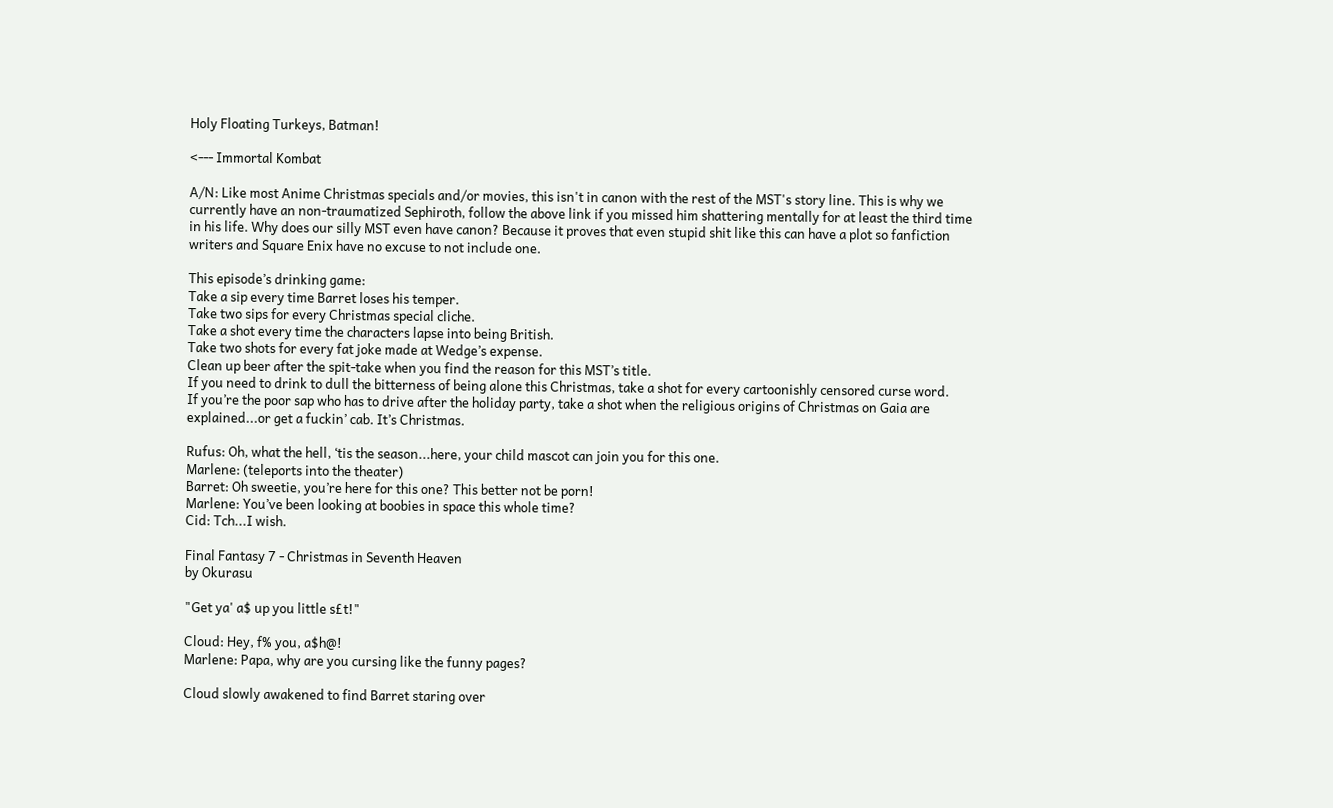Holy Floating Turkeys, Batman!

<--- Immortal Kombat

A/N: Like most Anime Christmas specials and/or movies, this isn't in canon with the rest of the MST's story line. This is why we currently have an non-traumatized Sephiroth, follow the above link if you missed him shattering mentally for at least the third time in his life. Why does our silly MST even have canon? Because it proves that even stupid shit like this can have a plot so fanfiction writers and Square Enix have no excuse to not include one.

This episode’s drinking game:
Take a sip every time Barret loses his temper.
Take two sips for every Christmas special cliche.
Take a shot every time the characters lapse into being British.
Take two shots for every fat joke made at Wedge’s expense.
Clean up beer after the spit-take when you find the reason for this MST’s title.
If you need to drink to dull the bitterness of being alone this Christmas, take a shot for every cartoonishly censored curse word.
If you’re the poor sap who has to drive after the holiday party, take a shot when the religious origins of Christmas on Gaia are explained...or get a fuckin’ cab. It’s Christmas.

Rufus: Oh, what the hell, ‘tis the season...here, your child mascot can join you for this one.
Marlene: (teleports into the theater)
Barret: Oh sweetie, you’re here for this one? This better not be porn!
Marlene: You’ve been looking at boobies in space this whole time?
Cid: Tch...I wish.

Final Fantasy 7 - Christmas in Seventh Heaven
by Okurasu

"Get ya' a$ up you little s£t!"

Cloud: Hey, f% you, a$h@!
Marlene: Papa, why are you cursing like the funny pages?

Cloud slowly awakened to find Barret staring over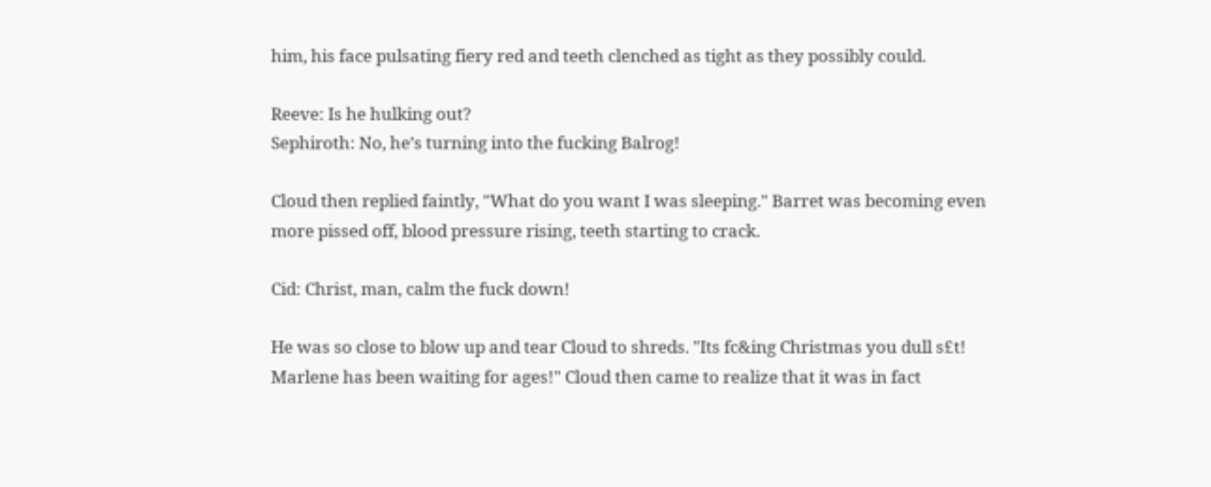him, his face pulsating fiery red and teeth clenched as tight as they possibly could.

Reeve: Is he hulking out?
Sephiroth: No, he’s turning into the fucking Balrog!

Cloud then replied faintly, "What do you want I was sleeping." Barret was becoming even more pissed off, blood pressure rising, teeth starting to crack.

Cid: Christ, man, calm the fuck down!

He was so close to blow up and tear Cloud to shreds. "Its fc&ing Christmas you dull s£t! Marlene has been waiting for ages!" Cloud then came to realize that it was in fact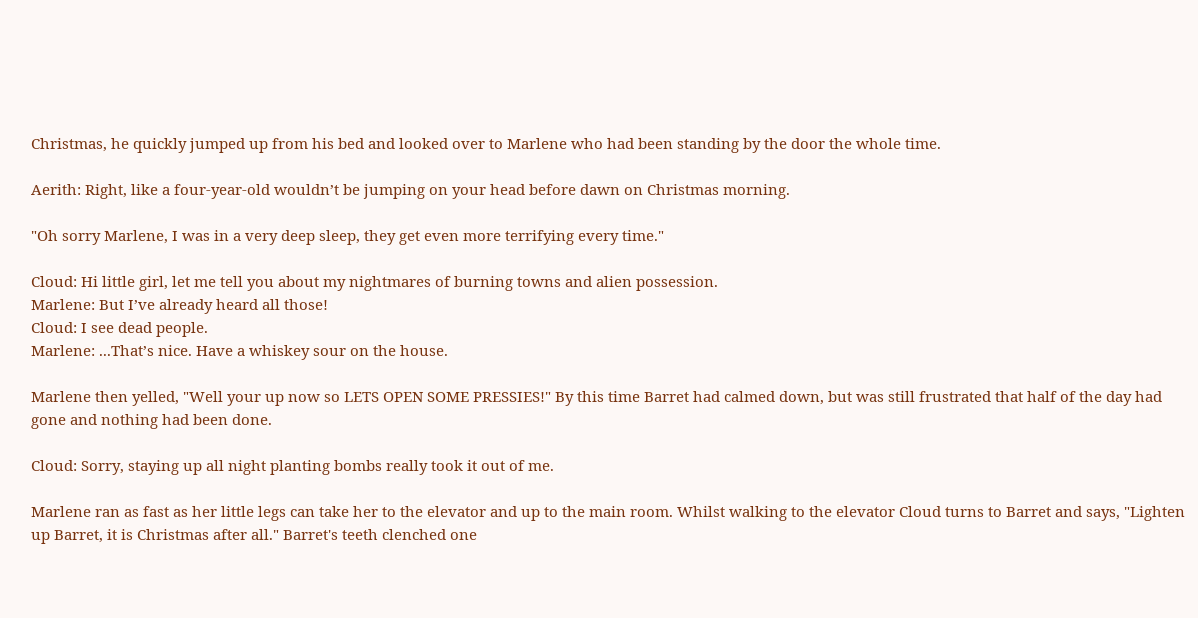Christmas, he quickly jumped up from his bed and looked over to Marlene who had been standing by the door the whole time.

Aerith: Right, like a four-year-old wouldn’t be jumping on your head before dawn on Christmas morning.

"Oh sorry Marlene, I was in a very deep sleep, they get even more terrifying every time."

Cloud: Hi little girl, let me tell you about my nightmares of burning towns and alien possession.
Marlene: But I’ve already heard all those!
Cloud: I see dead people.
Marlene: ...That’s nice. Have a whiskey sour on the house.

Marlene then yelled, "Well your up now so LETS OPEN SOME PRESSIES!" By this time Barret had calmed down, but was still frustrated that half of the day had gone and nothing had been done.

Cloud: Sorry, staying up all night planting bombs really took it out of me.

Marlene ran as fast as her little legs can take her to the elevator and up to the main room. Whilst walking to the elevator Cloud turns to Barret and says, "Lighten up Barret, it is Christmas after all." Barret's teeth clenched one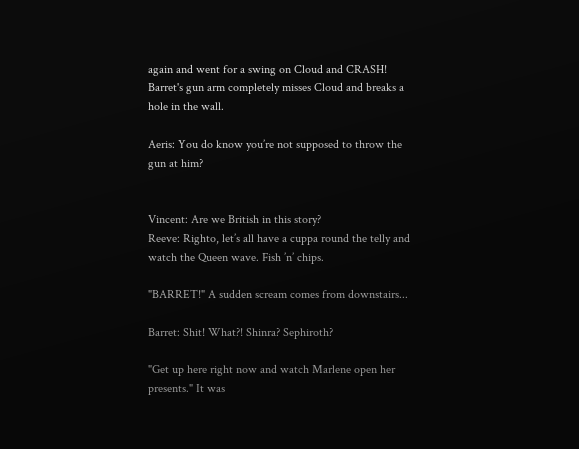again and went for a swing on Cloud and CRASH! Barret's gun arm completely misses Cloud and breaks a hole in the wall.

Aeris: You do know you’re not supposed to throw the gun at him?


Vincent: Are we British in this story?
Reeve: Righto, let’s all have a cuppa round the telly and watch the Queen wave. Fish ’n’ chips.

"BARRET!" A sudden scream comes from downstairs...

Barret: Shit! What?! Shinra? Sephiroth?

"Get up here right now and watch Marlene open her presents." It was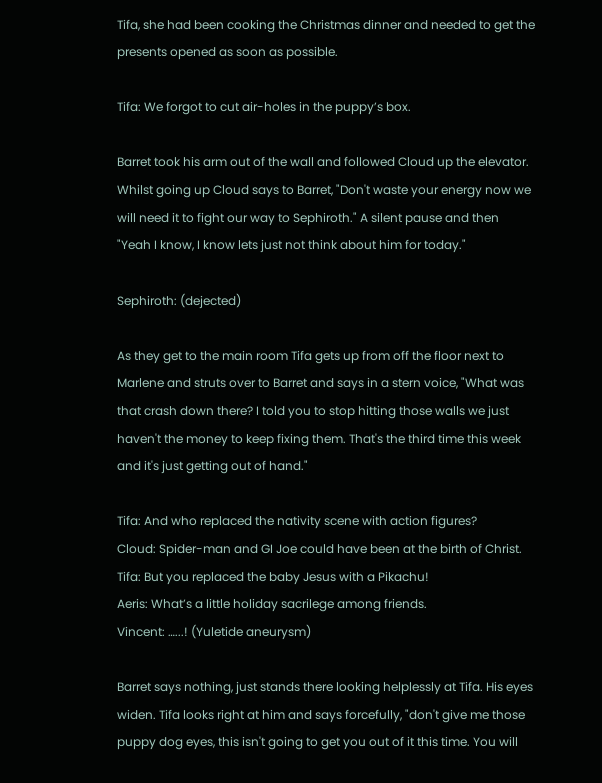Tifa, she had been cooking the Christmas dinner and needed to get the presents opened as soon as possible.

Tifa: We forgot to cut air-holes in the puppy’s box.

Barret took his arm out of the wall and followed Cloud up the elevator. Whilst going up Cloud says to Barret, "Don't waste your energy now we will need it to fight our way to Sephiroth." A silent pause and then "Yeah I know, I know lets just not think about him for today."

Sephiroth: (dejected)

As they get to the main room Tifa gets up from off the floor next to Marlene and struts over to Barret and says in a stern voice, "What was that crash down there? I told you to stop hitting those walls we just haven't the money to keep fixing them. That's the third time this week and it's just getting out of hand."

Tifa: And who replaced the nativity scene with action figures?
Cloud: Spider-man and GI Joe could have been at the birth of Christ.
Tifa: But you replaced the baby Jesus with a Pikachu!
Aeris: What’s a little holiday sacrilege among friends.
Vincent: …...! (Yuletide aneurysm)

Barret says nothing, just stands there looking helplessly at Tifa. His eyes widen. Tifa looks right at him and says forcefully, "don't give me those puppy dog eyes, this isn't going to get you out of it this time. You will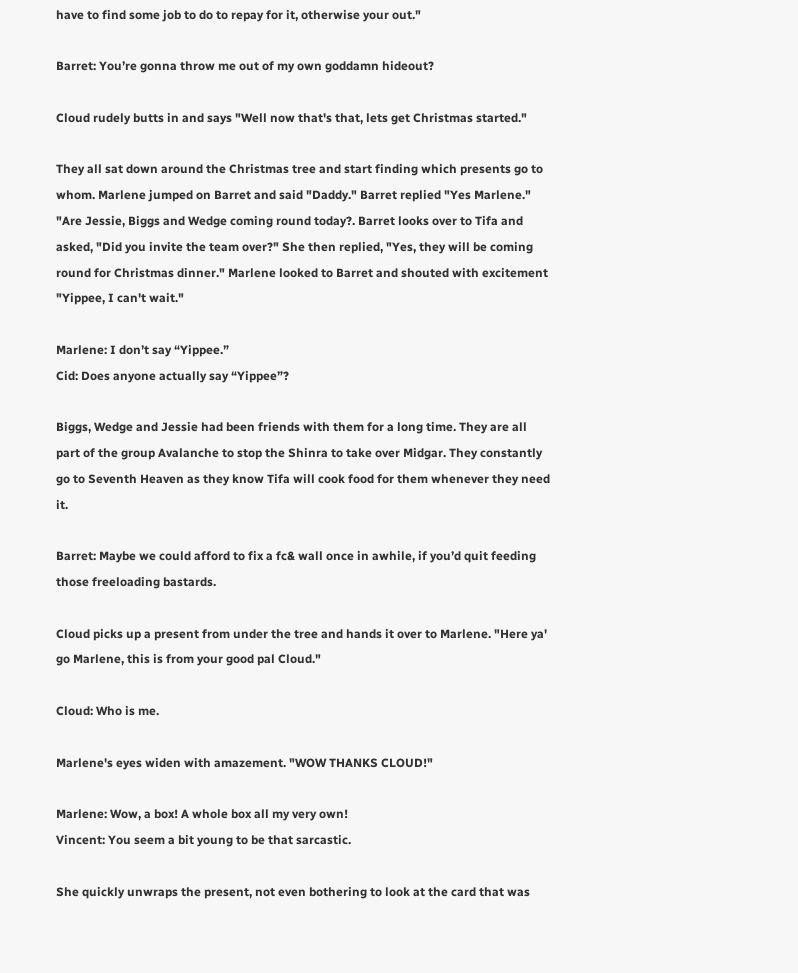have to find some job to do to repay for it, otherwise your out."

Barret: You’re gonna throw me out of my own goddamn hideout?

Cloud rudely butts in and says "Well now that's that, lets get Christmas started."

They all sat down around the Christmas tree and start finding which presents go to whom. Marlene jumped on Barret and said "Daddy." Barret replied "Yes Marlene." "Are Jessie, Biggs and Wedge coming round today?. Barret looks over to Tifa and asked, "Did you invite the team over?" She then replied, "Yes, they will be coming round for Christmas dinner." Marlene looked to Barret and shouted with excitement "Yippee, I can't wait."

Marlene: I don’t say “Yippee.”
Cid: Does anyone actually say “Yippee”?

Biggs, Wedge and Jessie had been friends with them for a long time. They are all part of the group Avalanche to stop the Shinra to take over Midgar. They constantly go to Seventh Heaven as they know Tifa will cook food for them whenever they need it.

Barret: Maybe we could afford to fix a fc& wall once in awhile, if you’d quit feeding those freeloading bastards.

Cloud picks up a present from under the tree and hands it over to Marlene. "Here ya' go Marlene, this is from your good pal Cloud."

Cloud: Who is me.

Marlene's eyes widen with amazement. "WOW THANKS CLOUD!"

Marlene: Wow, a box! A whole box all my very own!
Vincent: You seem a bit young to be that sarcastic.

She quickly unwraps the present, not even bothering to look at the card that was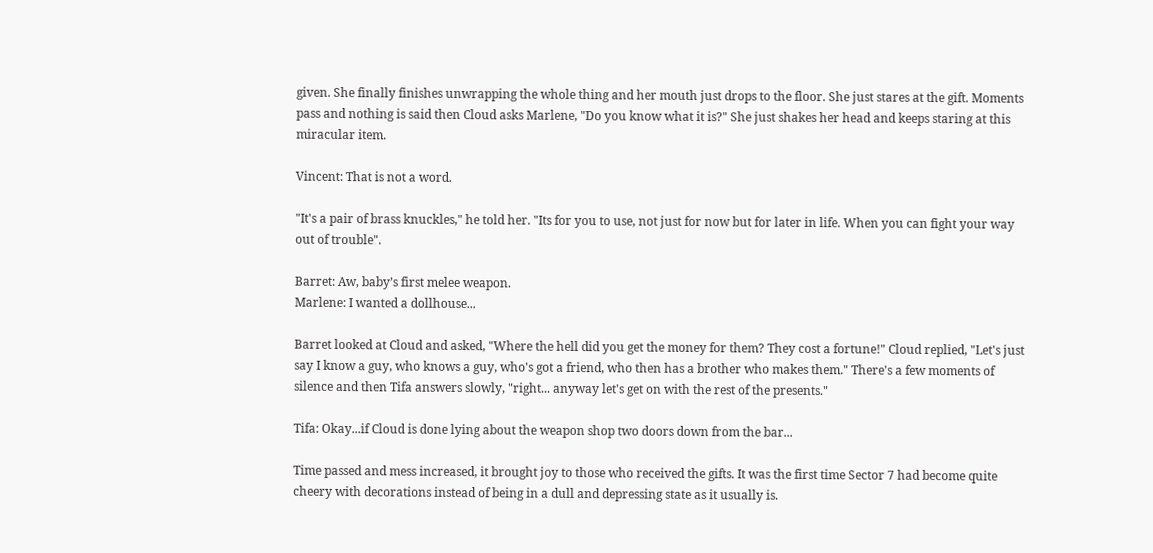given. She finally finishes unwrapping the whole thing and her mouth just drops to the floor. She just stares at the gift. Moments pass and nothing is said then Cloud asks Marlene, "Do you know what it is?" She just shakes her head and keeps staring at this miracular item.

Vincent: That is not a word.

"It's a pair of brass knuckles," he told her. "Its for you to use, not just for now but for later in life. When you can fight your way out of trouble".

Barret: Aw, baby’s first melee weapon.
Marlene: I wanted a dollhouse...

Barret looked at Cloud and asked, "Where the hell did you get the money for them? They cost a fortune!" Cloud replied, "Let's just say I know a guy, who knows a guy, who's got a friend, who then has a brother who makes them." There's a few moments of silence and then Tifa answers slowly, "right... anyway let's get on with the rest of the presents."

Tifa: Okay...if Cloud is done lying about the weapon shop two doors down from the bar...

Time passed and mess increased, it brought joy to those who received the gifts. It was the first time Sector 7 had become quite cheery with decorations instead of being in a dull and depressing state as it usually is.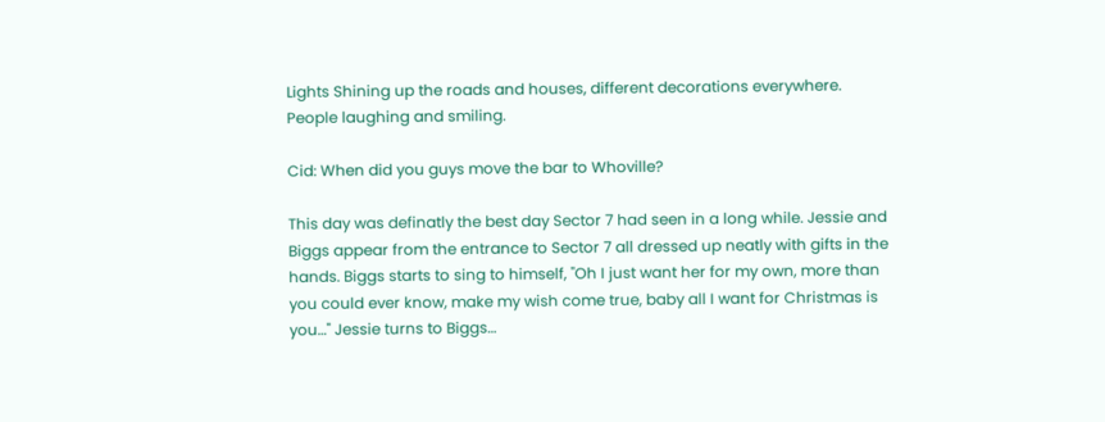Lights Shining up the roads and houses, different decorations everywhere. People laughing and smiling.

Cid: When did you guys move the bar to Whoville?

This day was definatly the best day Sector 7 had seen in a long while. Jessie and Biggs appear from the entrance to Sector 7 all dressed up neatly with gifts in the hands. Biggs starts to sing to himself, "Oh I just want her for my own, more than you could ever know, make my wish come true, baby all I want for Christmas is you..." Jessie turns to Biggs...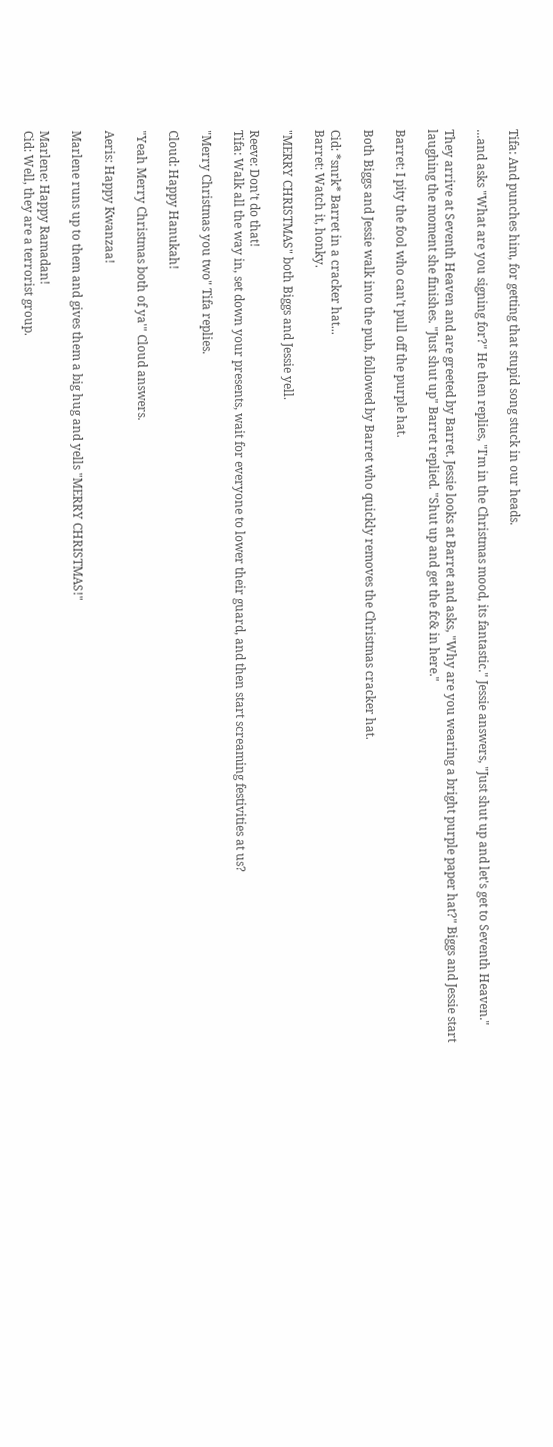Tifa: And punches him, for getting that stupid song stuck in our heads.

...and asks "What are you signing for?" He then replies, "I'm in the Christmas mood, its fantastic." Jessie answers, "Just shut up and let's get to Seventh Heaven."

They arrive at Seventh Heaven and are greeted by Barret. Jessie looks at Barret and asks, "Why are you wearing a bright purple paper hat?" Biggs and Jessie start laughing the moment she finishes. "Just shut up" Barret replied. "Shut up and get the fc& in here."

Barret: I pity the fool who can’t pull off the purple hat.

Both Biggs and Jessie walk into the pub, followed by Barret who quickly removes the Christmas cracker hat.

Cid: *snrk* Barret in a cracker hat...
Barret: Watch it, honky.

"MERRY CHRISTMAS" both Biggs and Jessie yell.

Reeve: Don’t do that!
Tifa: Walk all the way in, set down your presents, wait for everyone to lower their guard, and then start screaming festivities at us?

"Merry Christmas you two" Tifa replies.

Cloud: Happy Hanukah!

"Yeah Merry Christmas both of ya'" Cloud answers.

Aeris: Happy Kwanzaa!

Marlene runs up to them and gives them a big hug and yells "MERRY CHRISTMAS!"

Marlene: Happy Ramadan!
Cid: Well, they are a terrorist group.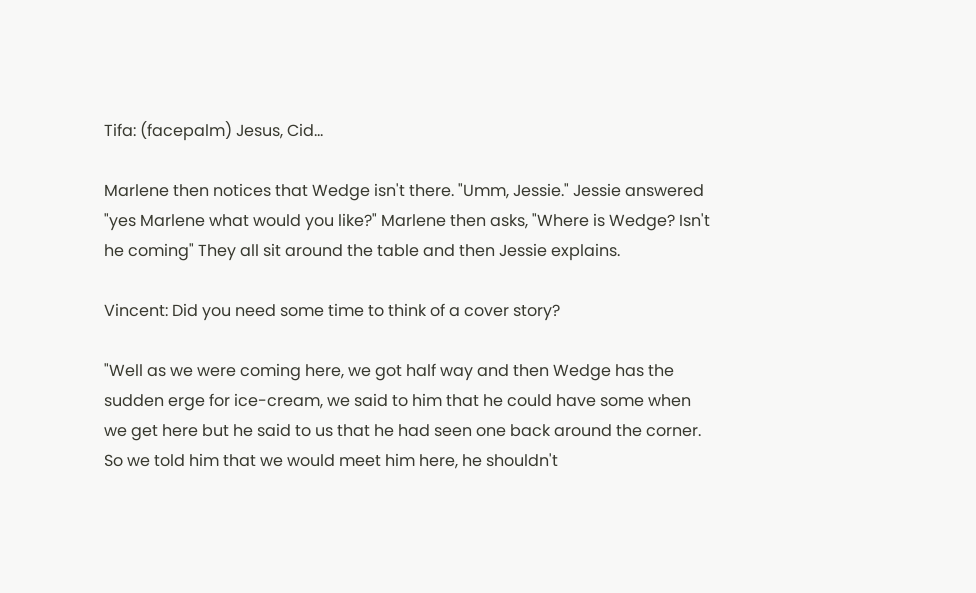Tifa: (facepalm) Jesus, Cid...

Marlene then notices that Wedge isn't there. "Umm, Jessie." Jessie answered "yes Marlene what would you like?" Marlene then asks, "Where is Wedge? Isn't he coming" They all sit around the table and then Jessie explains.

Vincent: Did you need some time to think of a cover story?

"Well as we were coming here, we got half way and then Wedge has the sudden erge for ice-cream, we said to him that he could have some when we get here but he said to us that he had seen one back around the corner. So we told him that we would meet him here, he shouldn't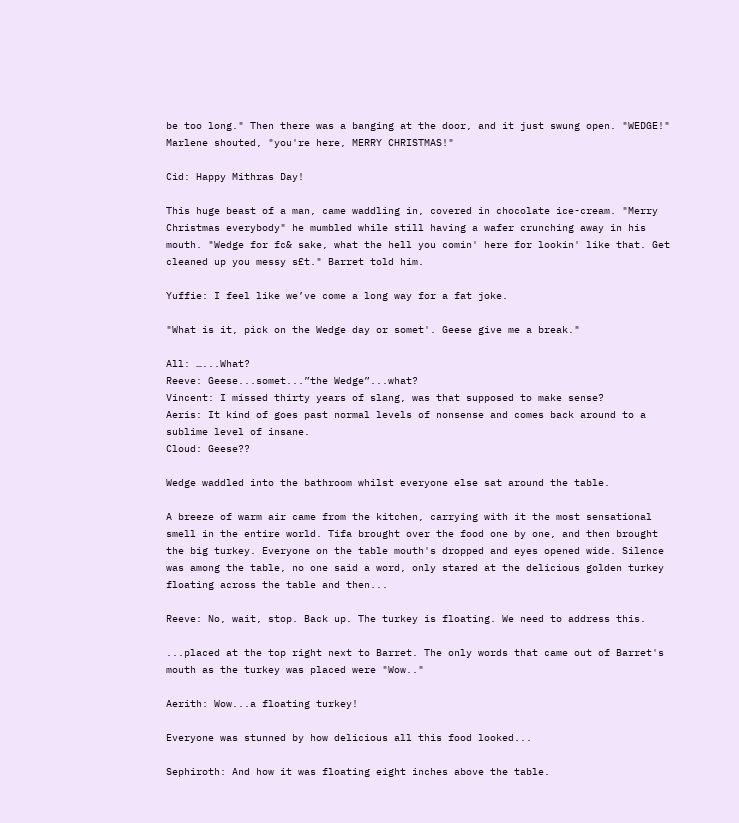be too long." Then there was a banging at the door, and it just swung open. "WEDGE!" Marlene shouted, "you're here, MERRY CHRISTMAS!"

Cid: Happy Mithras Day!

This huge beast of a man, came waddling in, covered in chocolate ice-cream. "Merry Christmas everybody" he mumbled while still having a wafer crunching away in his mouth. "Wedge for fc& sake, what the hell you comin' here for lookin' like that. Get cleaned up you messy s£t." Barret told him.

Yuffie: I feel like we’ve come a long way for a fat joke.

"What is it, pick on the Wedge day or somet'. Geese give me a break."

All: …...What?
Reeve: Geese...somet...”the Wedge”...what?
Vincent: I missed thirty years of slang, was that supposed to make sense?
Aeris: It kind of goes past normal levels of nonsense and comes back around to a sublime level of insane.
Cloud: Geese??

Wedge waddled into the bathroom whilst everyone else sat around the table.

A breeze of warm air came from the kitchen, carrying with it the most sensational smell in the entire world. Tifa brought over the food one by one, and then brought the big turkey. Everyone on the table mouth's dropped and eyes opened wide. Silence was among the table, no one said a word, only stared at the delicious golden turkey floating across the table and then...

Reeve: No, wait, stop. Back up. The turkey is floating. We need to address this.

...placed at the top right next to Barret. The only words that came out of Barret's mouth as the turkey was placed were "Wow.."

Aerith: Wow...a floating turkey!

Everyone was stunned by how delicious all this food looked...

Sephiroth: And how it was floating eight inches above the table.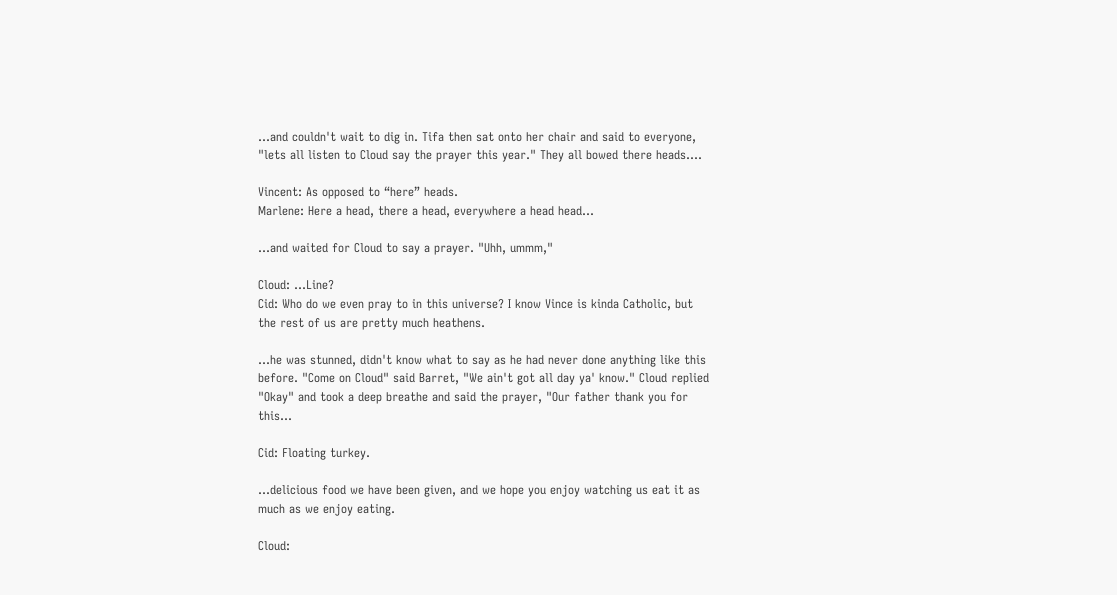...and couldn't wait to dig in. Tifa then sat onto her chair and said to everyone, "lets all listen to Cloud say the prayer this year." They all bowed there heads....

Vincent: As opposed to “here” heads.
Marlene: Here a head, there a head, everywhere a head head...

...and waited for Cloud to say a prayer. "Uhh, ummm,"

Cloud: ...Line?
Cid: Who do we even pray to in this universe? I know Vince is kinda Catholic, but the rest of us are pretty much heathens.

...he was stunned, didn't know what to say as he had never done anything like this before. "Come on Cloud" said Barret, "We ain't got all day ya' know." Cloud replied "Okay" and took a deep breathe and said the prayer, "Our father thank you for this...

Cid: Floating turkey.

...delicious food we have been given, and we hope you enjoy watching us eat it as much as we enjoy eating.

Cloud: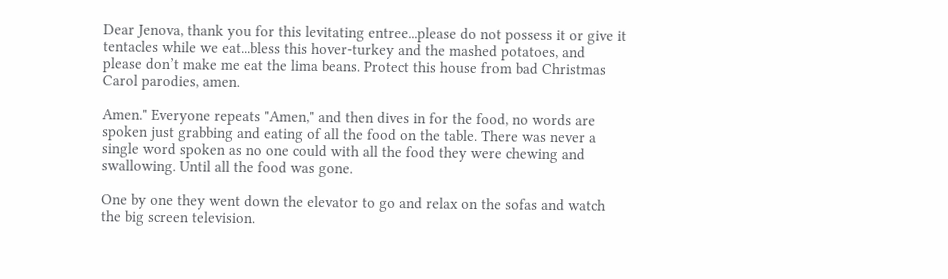Dear Jenova, thank you for this levitating entree...please do not possess it or give it tentacles while we eat...bless this hover-turkey and the mashed potatoes, and please don’t make me eat the lima beans. Protect this house from bad Christmas Carol parodies, amen.

Amen." Everyone repeats "Amen," and then dives in for the food, no words are spoken just grabbing and eating of all the food on the table. There was never a single word spoken as no one could with all the food they were chewing and swallowing. Until all the food was gone.

One by one they went down the elevator to go and relax on the sofas and watch the big screen television.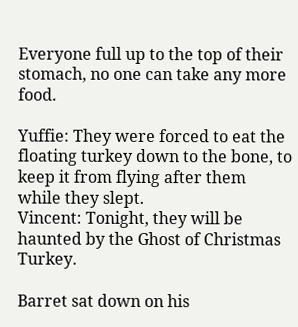Everyone full up to the top of their stomach, no one can take any more food.

Yuffie: They were forced to eat the floating turkey down to the bone, to keep it from flying after them while they slept.
Vincent: Tonight, they will be haunted by the Ghost of Christmas Turkey.

Barret sat down on his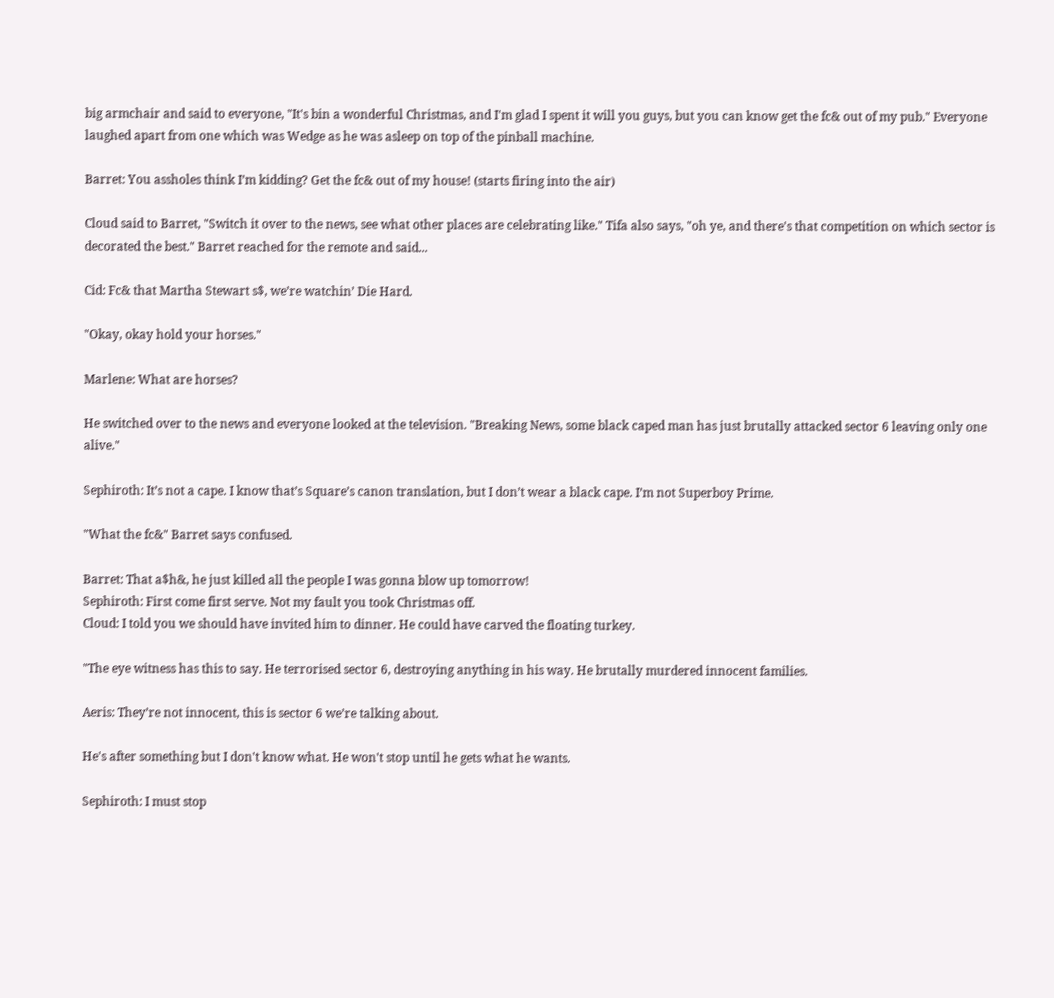big armchair and said to everyone, "It's bin a wonderful Christmas, and I'm glad I spent it will you guys, but you can know get the fc& out of my pub." Everyone laughed apart from one which was Wedge as he was asleep on top of the pinball machine.

Barret: You assholes think I’m kidding? Get the fc& out of my house! (starts firing into the air)

Cloud said to Barret, "Switch it over to the news, see what other places are celebrating like." Tifa also says, "oh ye, and there's that competition on which sector is decorated the best." Barret reached for the remote and said...

Cid: Fc& that Martha Stewart s$, we’re watchin’ Die Hard.

"Okay, okay hold your horses."

Marlene: What are horses?

He switched over to the news and everyone looked at the television. "Breaking News, some black caped man has just brutally attacked sector 6 leaving only one alive."

Sephiroth: It’s not a cape. I know that’s Square’s canon translation, but I don’t wear a black cape. I’m not Superboy Prime.

"What the fc&" Barret says confused.

Barret: That a$h&, he just killed all the people I was gonna blow up tomorrow!
Sephiroth: First come first serve. Not my fault you took Christmas off.
Cloud: I told you we should have invited him to dinner. He could have carved the floating turkey.

"The eye witness has this to say. He terrorised sector 6, destroying anything in his way. He brutally murdered innocent families.

Aeris: They’re not innocent, this is sector 6 we’re talking about.

He's after something but I don't know what. He won't stop until he gets what he wants.

Sephiroth: I must stop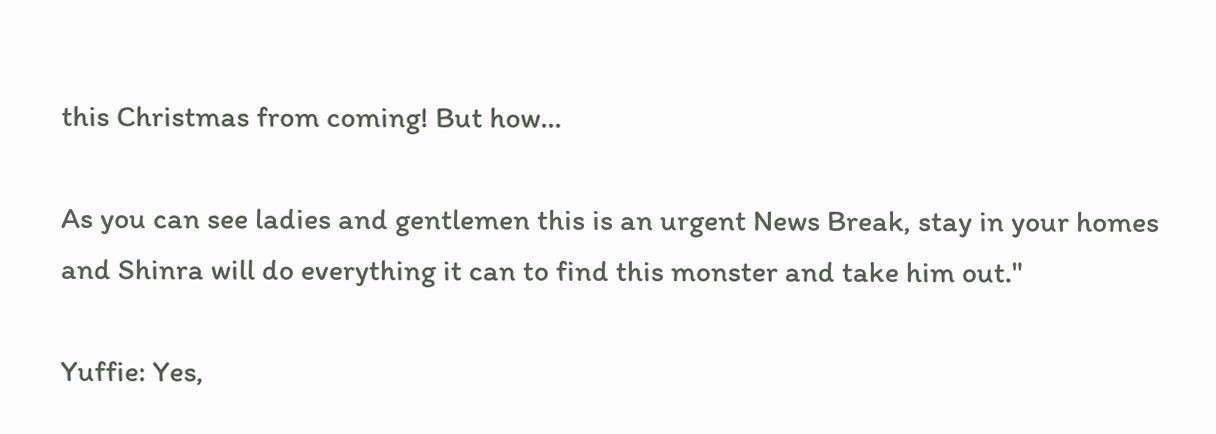this Christmas from coming! But how...

As you can see ladies and gentlemen this is an urgent News Break, stay in your homes and Shinra will do everything it can to find this monster and take him out."

Yuffie: Yes,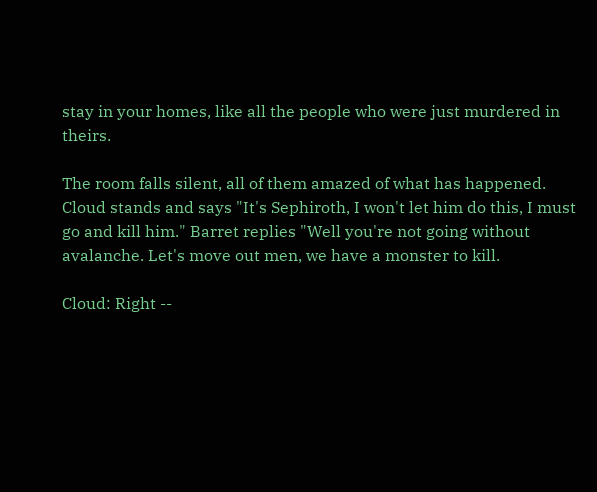stay in your homes, like all the people who were just murdered in theirs.

The room falls silent, all of them amazed of what has happened. Cloud stands and says "It's Sephiroth, I won't let him do this, I must go and kill him." Barret replies "Well you're not going without avalanche. Let's move out men, we have a monster to kill.

Cloud: Right --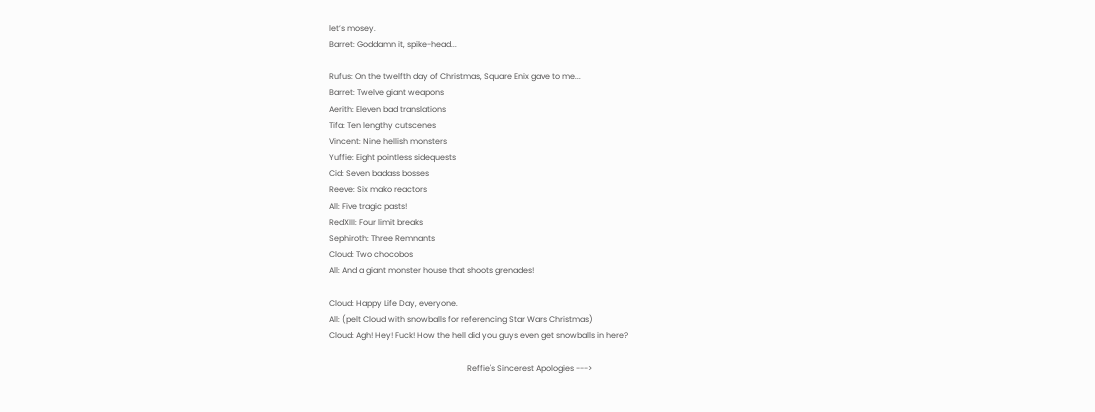let’s mosey.
Barret: Goddamn it, spike-head...

Rufus: On the twelfth day of Christmas, Square Enix gave to me...
Barret: Twelve giant weapons
Aerith: Eleven bad translations
Tifa: Ten lengthy cutscenes
Vincent: Nine hellish monsters
Yuffie: Eight pointless sidequests
Cid: Seven badass bosses
Reeve: Six mako reactors
All: Five tragic pasts!
RedXIII: Four limit breaks
Sephiroth: Three Remnants
Cloud: Two chocobos
All: And a giant monster house that shoots grenades!

Cloud: Happy Life Day, everyone.
All: (pelt Cloud with snowballs for referencing Star Wars Christmas)
Cloud: Agh! Hey! Fuck! How the hell did you guys even get snowballs in here?

                                                                     Reffie's Sincerest Apologies --->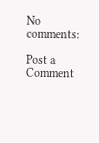No comments:

Post a Comment